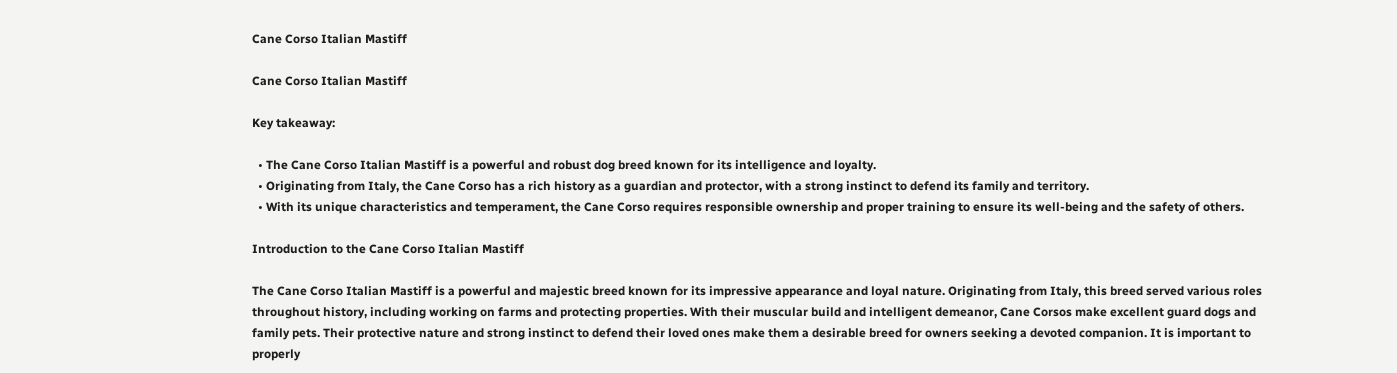Cane Corso Italian Mastiff

Cane Corso Italian Mastiff

Key takeaway:

  • The Cane Corso Italian Mastiff is a powerful and robust dog breed known for its intelligence and loyalty.
  • Originating from Italy, the Cane Corso has a rich history as a guardian and protector, with a strong instinct to defend its family and territory.
  • With its unique characteristics and temperament, the Cane Corso requires responsible ownership and proper training to ensure its well-being and the safety of others.

Introduction to the Cane Corso Italian Mastiff

The Cane Corso Italian Mastiff is a powerful and majestic breed known for its impressive appearance and loyal nature. Originating from Italy, this breed served various roles throughout history, including working on farms and protecting properties. With their muscular build and intelligent demeanor, Cane Corsos make excellent guard dogs and family pets. Their protective nature and strong instinct to defend their loved ones make them a desirable breed for owners seeking a devoted companion. It is important to properly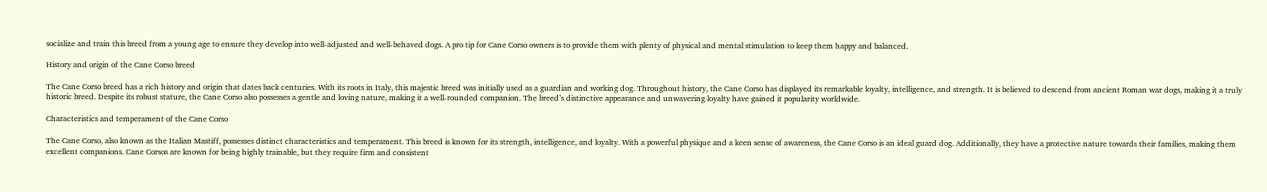socialize and train this breed from a young age to ensure they develop into well-adjusted and well-behaved dogs. A pro tip for Cane Corso owners is to provide them with plenty of physical and mental stimulation to keep them happy and balanced.

History and origin of the Cane Corso breed

The Cane Corso breed has a rich history and origin that dates back centuries. With its roots in Italy, this majestic breed was initially used as a guardian and working dog. Throughout history, the Cane Corso has displayed its remarkable loyalty, intelligence, and strength. It is believed to descend from ancient Roman war dogs, making it a truly historic breed. Despite its robust stature, the Cane Corso also possesses a gentle and loving nature, making it a well-rounded companion. The breed’s distinctive appearance and unwavering loyalty have gained it popularity worldwide.

Characteristics and temperament of the Cane Corso

The Cane Corso, also known as the Italian Mastiff, possesses distinct characteristics and temperament. This breed is known for its strength, intelligence, and loyalty. With a powerful physique and a keen sense of awareness, the Cane Corso is an ideal guard dog. Additionally, they have a protective nature towards their families, making them excellent companions. Cane Corsos are known for being highly trainable, but they require firm and consistent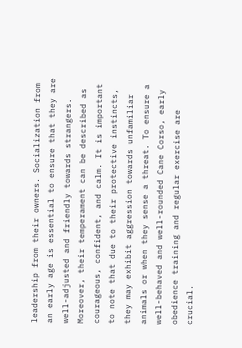leadership from their owners. Socialization from an early age is essential to ensure that they are well-adjusted and friendly towards strangers. Moreover, their temperament can be described as courageous, confident, and calm. It is important to note that due to their protective instincts, they may exhibit aggression towards unfamiliar animals or when they sense a threat. To ensure a well-behaved and well-rounded Cane Corso, early obedience training and regular exercise are crucial.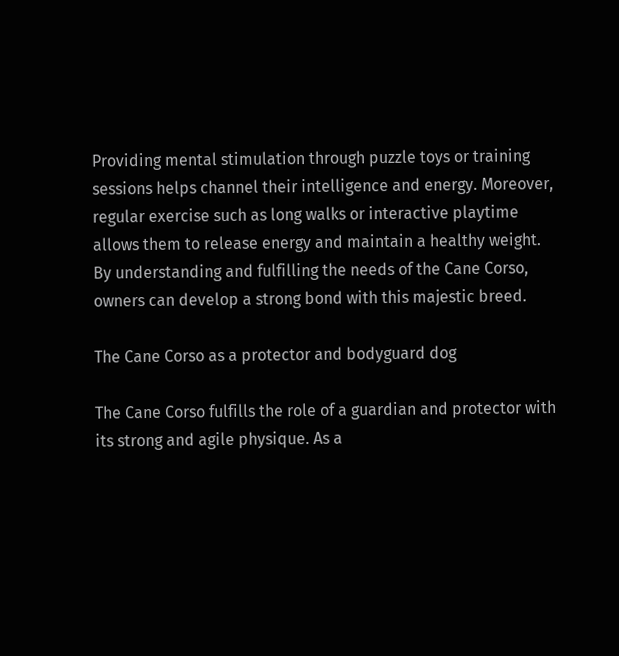Providing mental stimulation through puzzle toys or training sessions helps channel their intelligence and energy. Moreover, regular exercise such as long walks or interactive playtime allows them to release energy and maintain a healthy weight. By understanding and fulfilling the needs of the Cane Corso, owners can develop a strong bond with this majestic breed.

The Cane Corso as a protector and bodyguard dog

The Cane Corso fulfills the role of a guardian and protector with its strong and agile physique. As a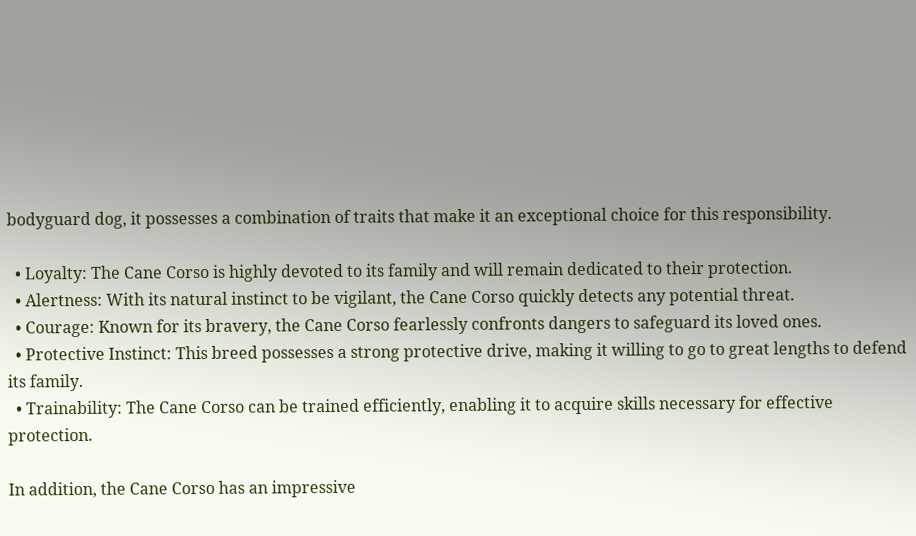bodyguard dog, it possesses a combination of traits that make it an exceptional choice for this responsibility.

  • Loyalty: The Cane Corso is highly devoted to its family and will remain dedicated to their protection.
  • Alertness: With its natural instinct to be vigilant, the Cane Corso quickly detects any potential threat.
  • Courage: Known for its bravery, the Cane Corso fearlessly confronts dangers to safeguard its loved ones.
  • Protective Instinct: This breed possesses a strong protective drive, making it willing to go to great lengths to defend its family.
  • Trainability: The Cane Corso can be trained efficiently, enabling it to acquire skills necessary for effective protection.

In addition, the Cane Corso has an impressive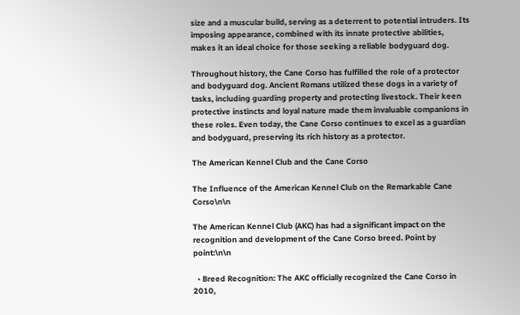size and a muscular build, serving as a deterrent to potential intruders. Its imposing appearance, combined with its innate protective abilities, makes it an ideal choice for those seeking a reliable bodyguard dog.

Throughout history, the Cane Corso has fulfilled the role of a protector and bodyguard dog. Ancient Romans utilized these dogs in a variety of tasks, including guarding property and protecting livestock. Their keen protective instincts and loyal nature made them invaluable companions in these roles. Even today, the Cane Corso continues to excel as a guardian and bodyguard, preserving its rich history as a protector.

The American Kennel Club and the Cane Corso

The Influence of the American Kennel Club on the Remarkable Cane Corso\n\n

The American Kennel Club (AKC) has had a significant impact on the recognition and development of the Cane Corso breed. Point by point:\n\n

  • Breed Recognition: The AKC officially recognized the Cane Corso in 2010,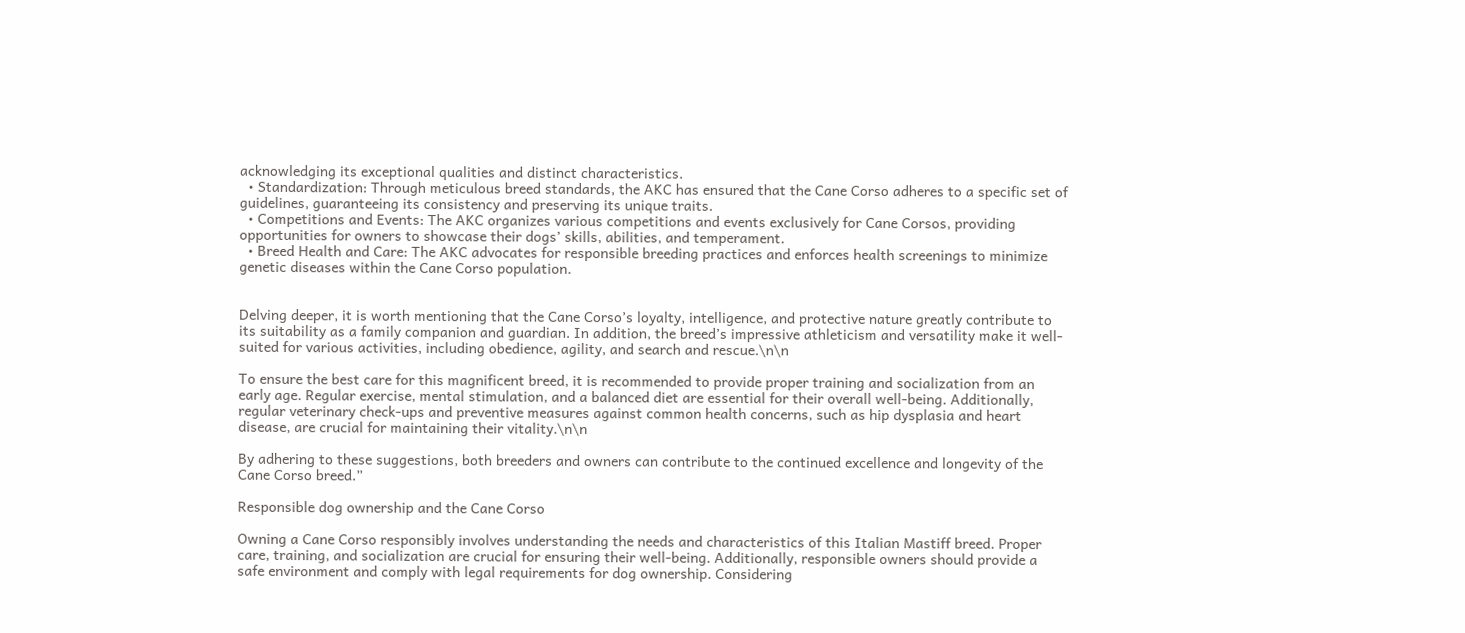acknowledging its exceptional qualities and distinct characteristics.
  • Standardization: Through meticulous breed standards, the AKC has ensured that the Cane Corso adheres to a specific set of guidelines, guaranteeing its consistency and preserving its unique traits.
  • Competitions and Events: The AKC organizes various competitions and events exclusively for Cane Corsos, providing opportunities for owners to showcase their dogs’ skills, abilities, and temperament.
  • Breed Health and Care: The AKC advocates for responsible breeding practices and enforces health screenings to minimize genetic diseases within the Cane Corso population.


Delving deeper, it is worth mentioning that the Cane Corso’s loyalty, intelligence, and protective nature greatly contribute to its suitability as a family companion and guardian. In addition, the breed’s impressive athleticism and versatility make it well-suited for various activities, including obedience, agility, and search and rescue.\n\n

To ensure the best care for this magnificent breed, it is recommended to provide proper training and socialization from an early age. Regular exercise, mental stimulation, and a balanced diet are essential for their overall well-being. Additionally, regular veterinary check-ups and preventive measures against common health concerns, such as hip dysplasia and heart disease, are crucial for maintaining their vitality.\n\n

By adhering to these suggestions, both breeders and owners can contribute to the continued excellence and longevity of the Cane Corso breed.”

Responsible dog ownership and the Cane Corso

Owning a Cane Corso responsibly involves understanding the needs and characteristics of this Italian Mastiff breed. Proper care, training, and socialization are crucial for ensuring their well-being. Additionally, responsible owners should provide a safe environment and comply with legal requirements for dog ownership. Considering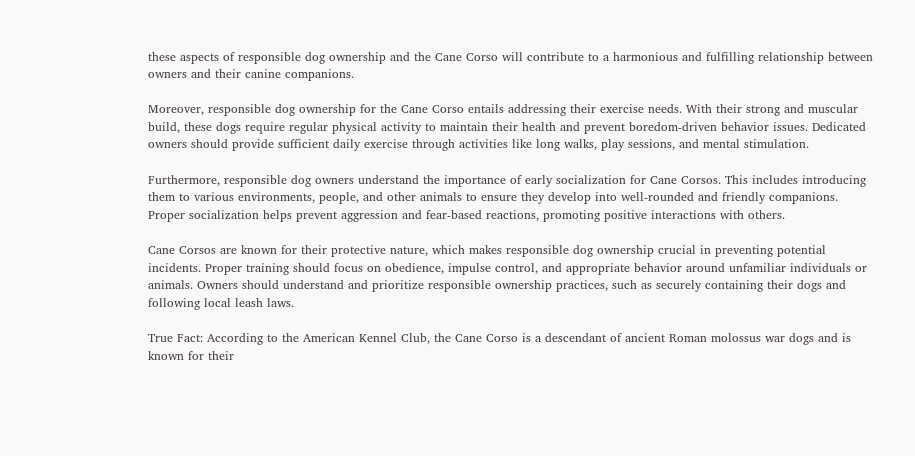these aspects of responsible dog ownership and the Cane Corso will contribute to a harmonious and fulfilling relationship between owners and their canine companions.

Moreover, responsible dog ownership for the Cane Corso entails addressing their exercise needs. With their strong and muscular build, these dogs require regular physical activity to maintain their health and prevent boredom-driven behavior issues. Dedicated owners should provide sufficient daily exercise through activities like long walks, play sessions, and mental stimulation.

Furthermore, responsible dog owners understand the importance of early socialization for Cane Corsos. This includes introducing them to various environments, people, and other animals to ensure they develop into well-rounded and friendly companions. Proper socialization helps prevent aggression and fear-based reactions, promoting positive interactions with others.

Cane Corsos are known for their protective nature, which makes responsible dog ownership crucial in preventing potential incidents. Proper training should focus on obedience, impulse control, and appropriate behavior around unfamiliar individuals or animals. Owners should understand and prioritize responsible ownership practices, such as securely containing their dogs and following local leash laws.

True Fact: According to the American Kennel Club, the Cane Corso is a descendant of ancient Roman molossus war dogs and is known for their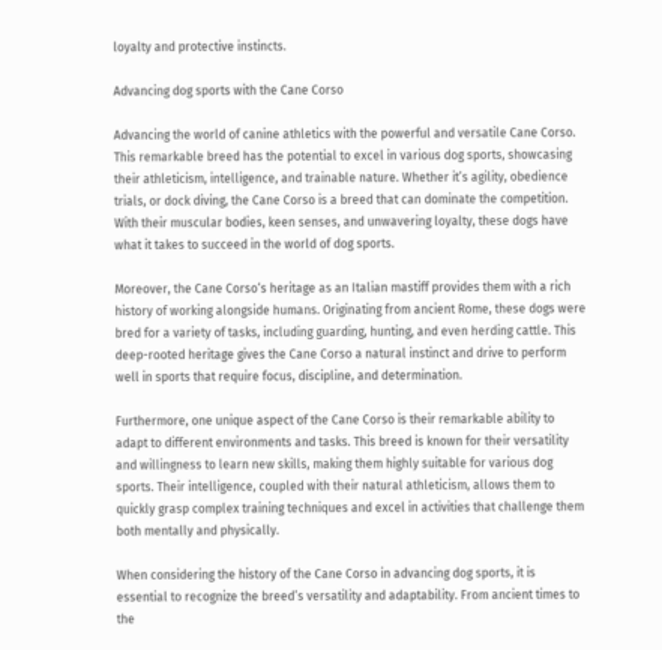loyalty and protective instincts.

Advancing dog sports with the Cane Corso

Advancing the world of canine athletics with the powerful and versatile Cane Corso. This remarkable breed has the potential to excel in various dog sports, showcasing their athleticism, intelligence, and trainable nature. Whether it’s agility, obedience trials, or dock diving, the Cane Corso is a breed that can dominate the competition. With their muscular bodies, keen senses, and unwavering loyalty, these dogs have what it takes to succeed in the world of dog sports.

Moreover, the Cane Corso‘s heritage as an Italian mastiff provides them with a rich history of working alongside humans. Originating from ancient Rome, these dogs were bred for a variety of tasks, including guarding, hunting, and even herding cattle. This deep-rooted heritage gives the Cane Corso a natural instinct and drive to perform well in sports that require focus, discipline, and determination.

Furthermore, one unique aspect of the Cane Corso is their remarkable ability to adapt to different environments and tasks. This breed is known for their versatility and willingness to learn new skills, making them highly suitable for various dog sports. Their intelligence, coupled with their natural athleticism, allows them to quickly grasp complex training techniques and excel in activities that challenge them both mentally and physically.

When considering the history of the Cane Corso in advancing dog sports, it is essential to recognize the breed’s versatility and adaptability. From ancient times to the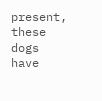present, these dogs have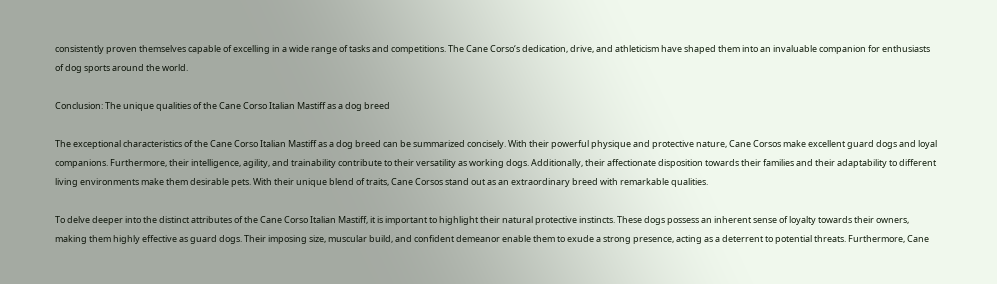consistently proven themselves capable of excelling in a wide range of tasks and competitions. The Cane Corso‘s dedication, drive, and athleticism have shaped them into an invaluable companion for enthusiasts of dog sports around the world.

Conclusion: The unique qualities of the Cane Corso Italian Mastiff as a dog breed

The exceptional characteristics of the Cane Corso Italian Mastiff as a dog breed can be summarized concisely. With their powerful physique and protective nature, Cane Corsos make excellent guard dogs and loyal companions. Furthermore, their intelligence, agility, and trainability contribute to their versatility as working dogs. Additionally, their affectionate disposition towards their families and their adaptability to different living environments make them desirable pets. With their unique blend of traits, Cane Corsos stand out as an extraordinary breed with remarkable qualities.

To delve deeper into the distinct attributes of the Cane Corso Italian Mastiff, it is important to highlight their natural protective instincts. These dogs possess an inherent sense of loyalty towards their owners, making them highly effective as guard dogs. Their imposing size, muscular build, and confident demeanor enable them to exude a strong presence, acting as a deterrent to potential threats. Furthermore, Cane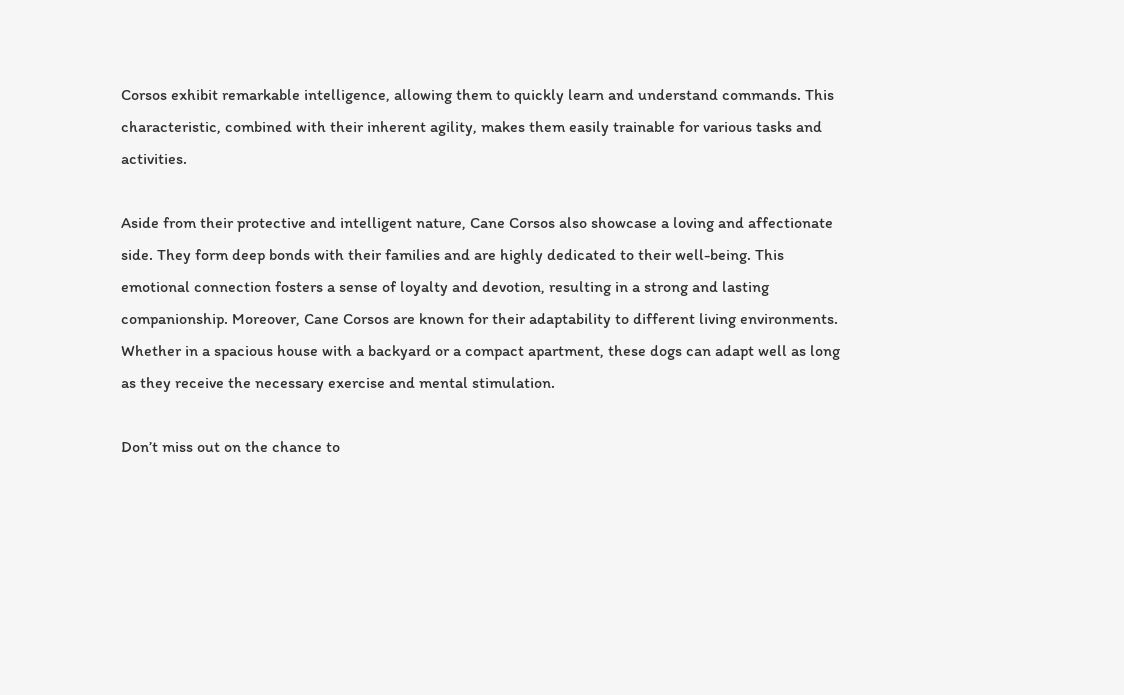Corsos exhibit remarkable intelligence, allowing them to quickly learn and understand commands. This characteristic, combined with their inherent agility, makes them easily trainable for various tasks and activities.

Aside from their protective and intelligent nature, Cane Corsos also showcase a loving and affectionate side. They form deep bonds with their families and are highly dedicated to their well-being. This emotional connection fosters a sense of loyalty and devotion, resulting in a strong and lasting companionship. Moreover, Cane Corsos are known for their adaptability to different living environments. Whether in a spacious house with a backyard or a compact apartment, these dogs can adapt well as long as they receive the necessary exercise and mental stimulation.

Don’t miss out on the chance to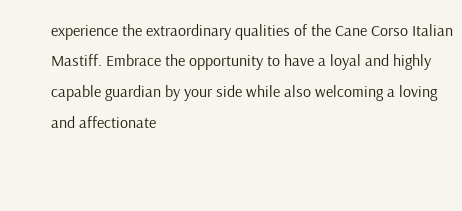experience the extraordinary qualities of the Cane Corso Italian Mastiff. Embrace the opportunity to have a loyal and highly capable guardian by your side while also welcoming a loving and affectionate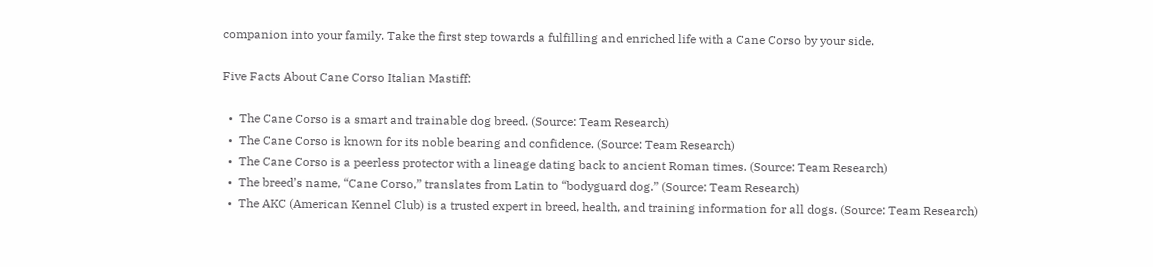companion into your family. Take the first step towards a fulfilling and enriched life with a Cane Corso by your side.

Five Facts About Cane Corso Italian Mastiff:

  •  The Cane Corso is a smart and trainable dog breed. (Source: Team Research)
  •  The Cane Corso is known for its noble bearing and confidence. (Source: Team Research)
  •  The Cane Corso is a peerless protector with a lineage dating back to ancient Roman times. (Source: Team Research)
  •  The breed’s name, “Cane Corso,” translates from Latin to “bodyguard dog.” (Source: Team Research)
  •  The AKC (American Kennel Club) is a trusted expert in breed, health, and training information for all dogs. (Source: Team Research)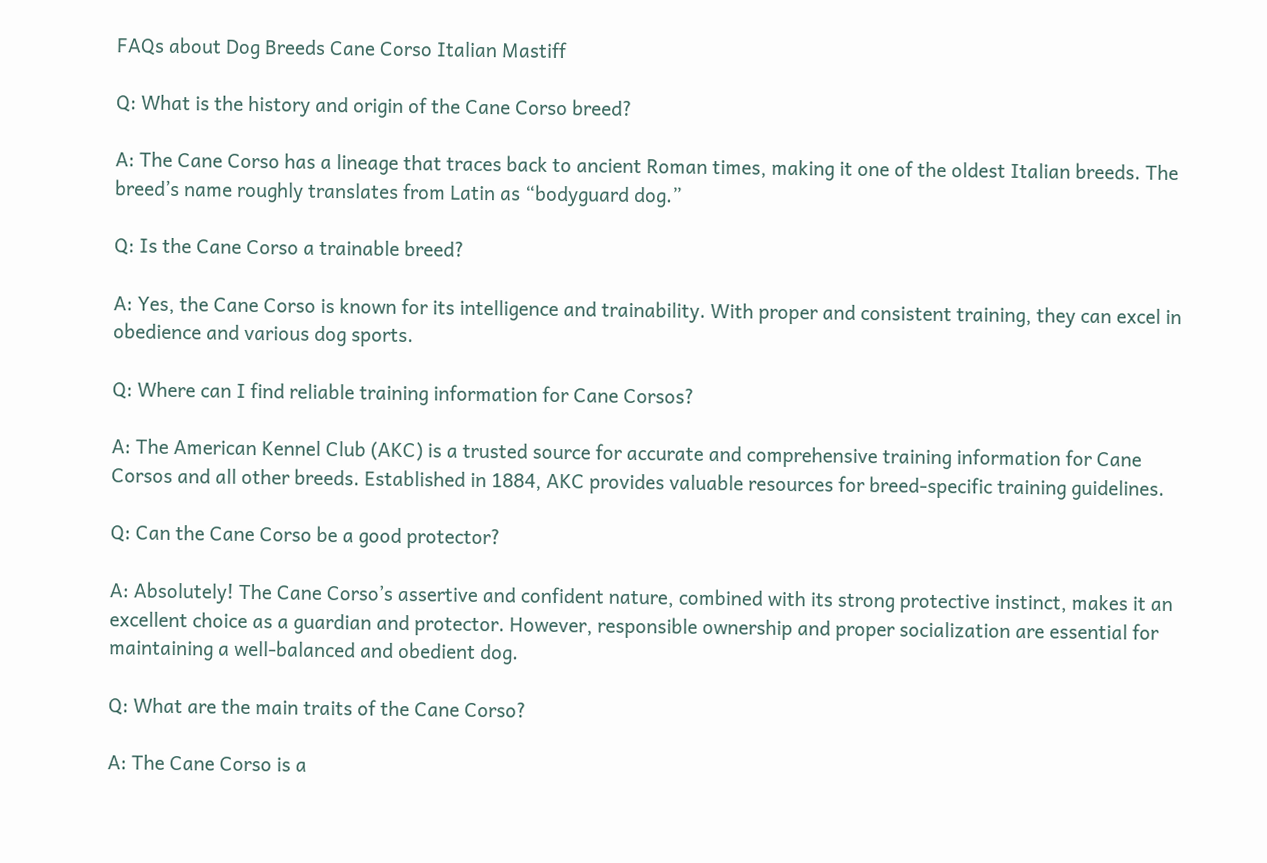FAQs about Dog Breeds Cane Corso Italian Mastiff

Q: What is the history and origin of the Cane Corso breed?

A: The Cane Corso has a lineage that traces back to ancient Roman times, making it one of the oldest Italian breeds. The breed’s name roughly translates from Latin as “bodyguard dog.”

Q: Is the Cane Corso a trainable breed?

A: Yes, the Cane Corso is known for its intelligence and trainability. With proper and consistent training, they can excel in obedience and various dog sports.

Q: Where can I find reliable training information for Cane Corsos?

A: The American Kennel Club (AKC) is a trusted source for accurate and comprehensive training information for Cane Corsos and all other breeds. Established in 1884, AKC provides valuable resources for breed-specific training guidelines.

Q: Can the Cane Corso be a good protector?

A: Absolutely! The Cane Corso’s assertive and confident nature, combined with its strong protective instinct, makes it an excellent choice as a guardian and protector. However, responsible ownership and proper socialization are essential for maintaining a well-balanced and obedient dog.

Q: What are the main traits of the Cane Corso?

A: The Cane Corso is a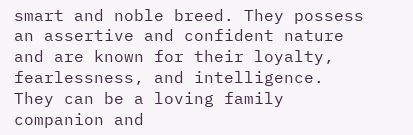smart and noble breed. They possess an assertive and confident nature and are known for their loyalty, fearlessness, and intelligence. They can be a loving family companion and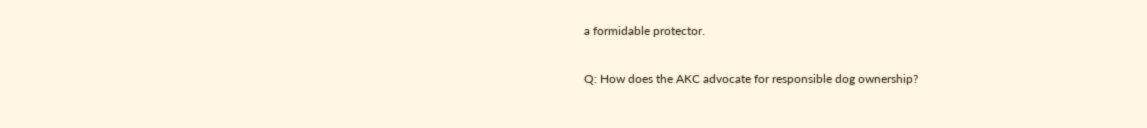a formidable protector.

Q: How does the AKC advocate for responsible dog ownership?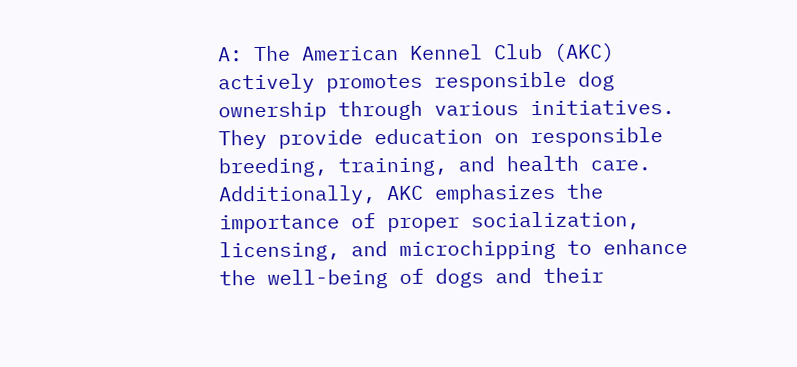A: The American Kennel Club (AKC) actively promotes responsible dog ownership through various initiatives. They provide education on responsible breeding, training, and health care. Additionally, AKC emphasizes the importance of proper socialization, licensing, and microchipping to enhance the well-being of dogs and their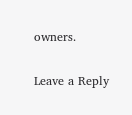owners.

Leave a Reply